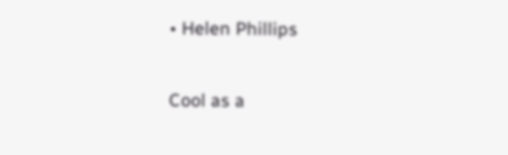• Helen Phillips

Cool as a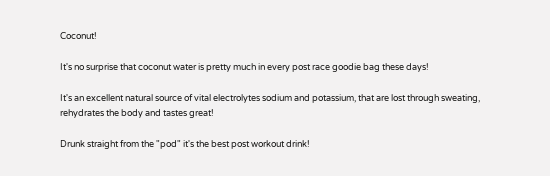Coconut!

It's no surprise that coconut water is pretty much in every post race goodie bag these days!

It's an excellent natural source of vital electrolytes sodium and potassium, that are lost through sweating, rehydrates the body and tastes great!

Drunk straight from the "pod" it's the best post workout drink!